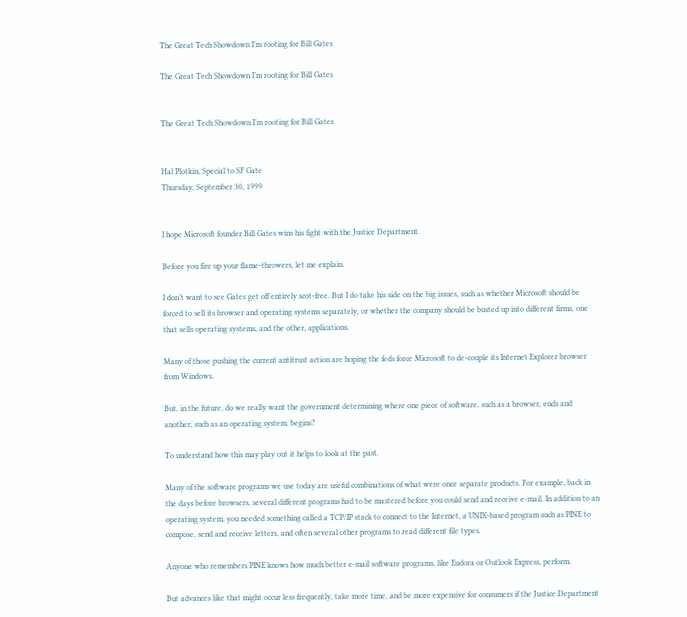The Great Tech Showdown I’m rooting for Bill Gates

The Great Tech Showdown I’m rooting for Bill Gates


The Great Tech Showdown I’m rooting for Bill Gates


Hal Plotkin, Special to SF Gate
Thursday, September 30, 1999


I hope Microsoft founder Bill Gates wins his fight with the Justice Department.

Before you fire up your flame-throwers, let me explain.

I don’t want to see Gates get off entirely scot-free. But I do take his side on the big issues, such as whether Microsoft should be forced to sell its browser and operating systems separately, or whether the company should be busted up into different firms, one that sells operating systems, and the other, applications.

Many of those pushing the current antitrust action are hoping the feds force Microsoft to de-couple its Internet Explorer browser from Windows.

But, in the future, do we really want the government determining where one piece of software, such as a browser, ends and another, such as an operating system, begins?

To understand how this may play out it helps to look at the past.

Many of the software programs we use today are useful combinations of what were once separate products. For example, back in the days before browsers, several different programs had to be mastered before you could send and receive e-mail. In addition to an operating system, you needed something called a TCP/IP stack to connect to the Internet, a UNIX-based program such as PINE to compose, send and receive letters, and often several other programs to read different file types.

Anyone who remembers PINE knows how much better e-mail software programs, like Eudora or Outlook Express, perform.

But advances like that might occur less frequently, take more time, and be more expensive for consumers if the Justice Department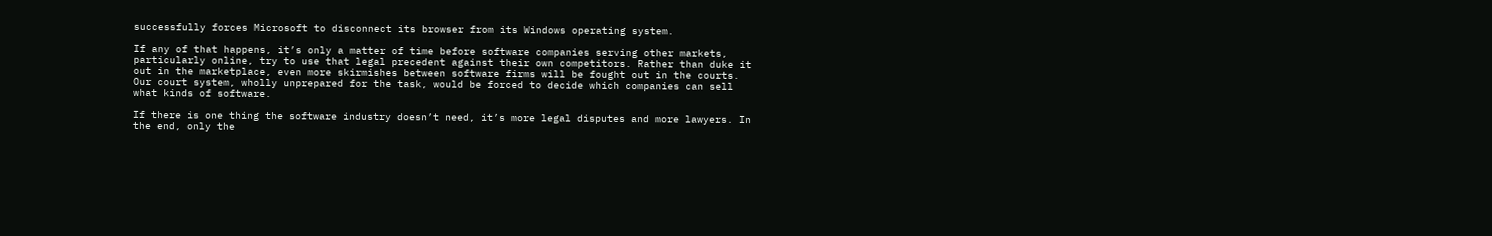successfully forces Microsoft to disconnect its browser from its Windows operating system.

If any of that happens, it’s only a matter of time before software companies serving other markets, particularly online, try to use that legal precedent against their own competitors. Rather than duke it out in the marketplace, even more skirmishes between software firms will be fought out in the courts. Our court system, wholly unprepared for the task, would be forced to decide which companies can sell what kinds of software.

If there is one thing the software industry doesn’t need, it’s more legal disputes and more lawyers. In the end, only the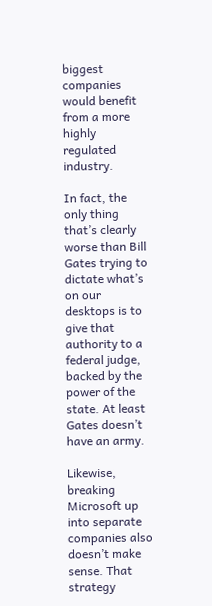biggest companies would benefit from a more highly regulated industry.

In fact, the only thing that’s clearly worse than Bill Gates trying to dictate what’s on our desktops is to give that authority to a federal judge, backed by the power of the state. At least Gates doesn’t have an army.

Likewise, breaking Microsoft up into separate companies also doesn’t make sense. That strategy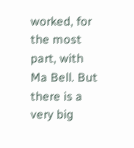worked, for the most part, with Ma Bell. But there is a very big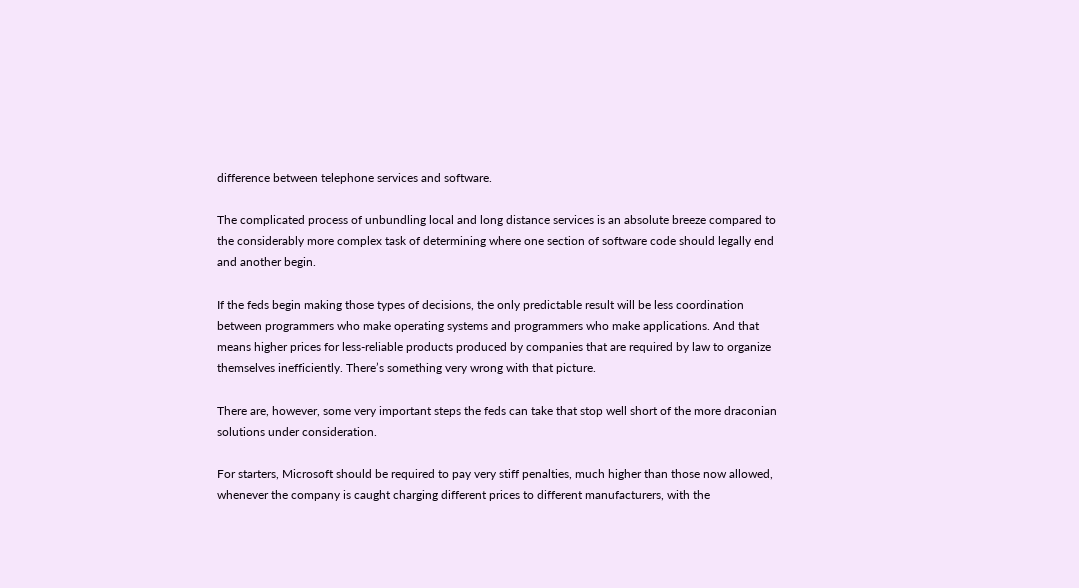difference between telephone services and software.

The complicated process of unbundling local and long distance services is an absolute breeze compared to the considerably more complex task of determining where one section of software code should legally end and another begin.

If the feds begin making those types of decisions, the only predictable result will be less coordination between programmers who make operating systems and programmers who make applications. And that means higher prices for less-reliable products produced by companies that are required by law to organize themselves inefficiently. There’s something very wrong with that picture.

There are, however, some very important steps the feds can take that stop well short of the more draconian solutions under consideration.

For starters, Microsoft should be required to pay very stiff penalties, much higher than those now allowed, whenever the company is caught charging different prices to different manufacturers, with the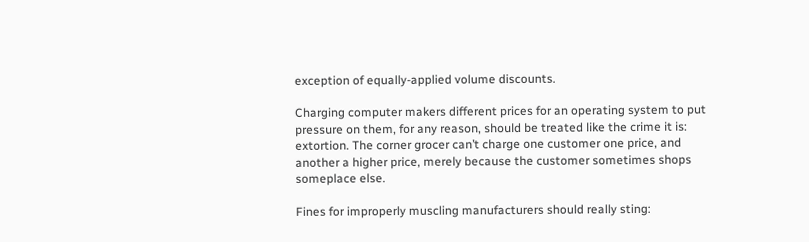exception of equally-applied volume discounts.

Charging computer makers different prices for an operating system to put pressure on them, for any reason, should be treated like the crime it is: extortion. The corner grocer can’t charge one customer one price, and another a higher price, merely because the customer sometimes shops someplace else.

Fines for improperly muscling manufacturers should really sting: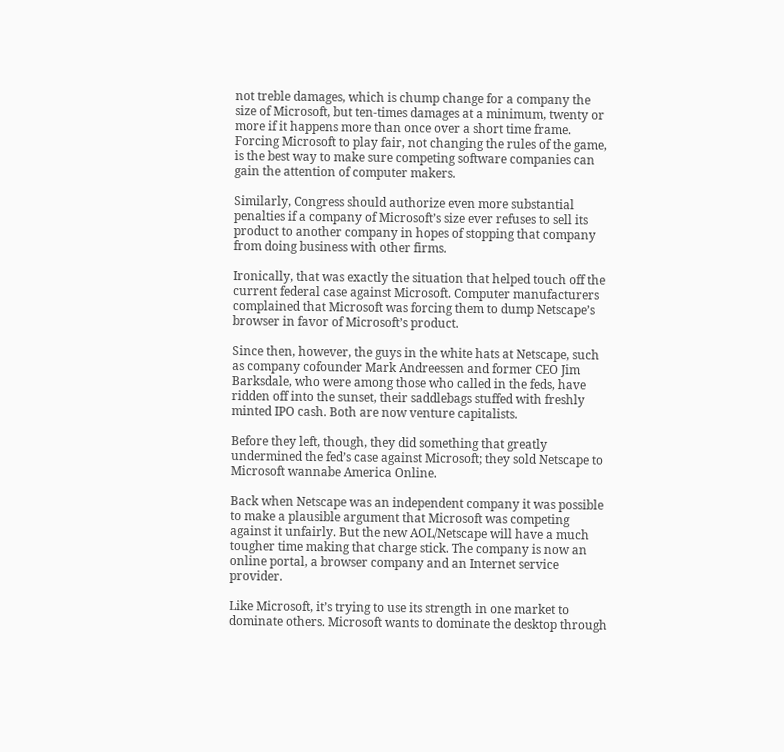not treble damages, which is chump change for a company the size of Microsoft, but ten-times damages at a minimum, twenty or more if it happens more than once over a short time frame. Forcing Microsoft to play fair, not changing the rules of the game, is the best way to make sure competing software companies can gain the attention of computer makers.

Similarly, Congress should authorize even more substantial penalties if a company of Microsoft’s size ever refuses to sell its product to another company in hopes of stopping that company from doing business with other firms.

Ironically, that was exactly the situation that helped touch off the current federal case against Microsoft. Computer manufacturers complained that Microsoft was forcing them to dump Netscape’s browser in favor of Microsoft’s product.

Since then, however, the guys in the white hats at Netscape, such as company cofounder Mark Andreessen and former CEO Jim Barksdale, who were among those who called in the feds, have ridden off into the sunset, their saddlebags stuffed with freshly minted IPO cash. Both are now venture capitalists.

Before they left, though, they did something that greatly undermined the fed’s case against Microsoft; they sold Netscape to Microsoft wannabe America Online.

Back when Netscape was an independent company it was possible to make a plausible argument that Microsoft was competing against it unfairly. But the new AOL/Netscape will have a much tougher time making that charge stick. The company is now an online portal, a browser company and an Internet service provider.

Like Microsoft, it’s trying to use its strength in one market to dominate others. Microsoft wants to dominate the desktop through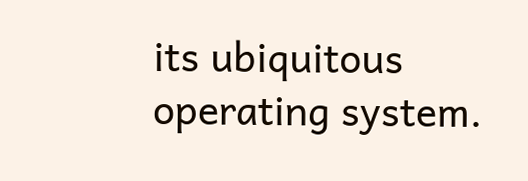its ubiquitous operating system.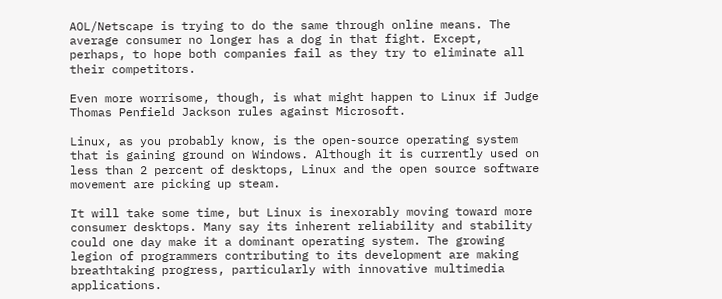AOL/Netscape is trying to do the same through online means. The average consumer no longer has a dog in that fight. Except, perhaps, to hope both companies fail as they try to eliminate all their competitors.

Even more worrisome, though, is what might happen to Linux if Judge Thomas Penfield Jackson rules against Microsoft.

Linux, as you probably know, is the open-source operating system that is gaining ground on Windows. Although it is currently used on less than 2 percent of desktops, Linux and the open source software movement are picking up steam.

It will take some time, but Linux is inexorably moving toward more consumer desktops. Many say its inherent reliability and stability could one day make it a dominant operating system. The growing legion of programmers contributing to its development are making breathtaking progress, particularly with innovative multimedia applications.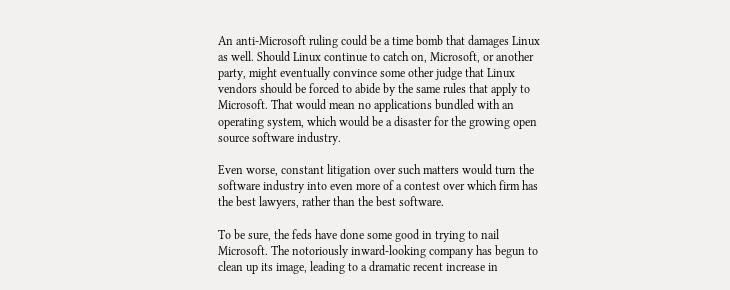An anti-Microsoft ruling could be a time bomb that damages Linux as well. Should Linux continue to catch on, Microsoft, or another party, might eventually convince some other judge that Linux vendors should be forced to abide by the same rules that apply to Microsoft. That would mean no applications bundled with an operating system, which would be a disaster for the growing open source software industry.

Even worse, constant litigation over such matters would turn the software industry into even more of a contest over which firm has the best lawyers, rather than the best software.

To be sure, the feds have done some good in trying to nail Microsoft. The notoriously inward-looking company has begun to clean up its image, leading to a dramatic recent increase in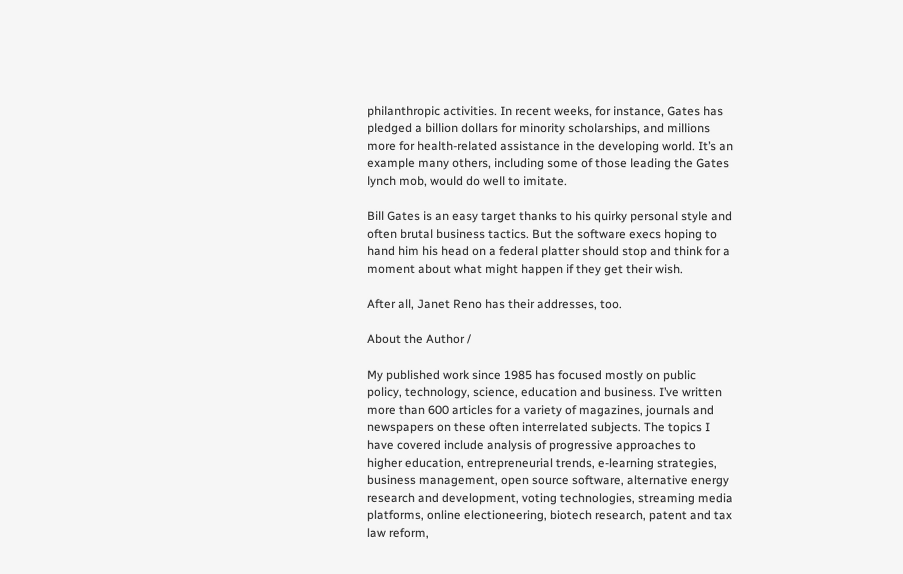philanthropic activities. In recent weeks, for instance, Gates has pledged a billion dollars for minority scholarships, and millions more for health-related assistance in the developing world. It’s an example many others, including some of those leading the Gates lynch mob, would do well to imitate.

Bill Gates is an easy target thanks to his quirky personal style and often brutal business tactics. But the software execs hoping to hand him his head on a federal platter should stop and think for a moment about what might happen if they get their wish.

After all, Janet Reno has their addresses, too.

About the Author /

My published work since 1985 has focused mostly on public policy, technology, science, education and business. I’ve written more than 600 articles for a variety of magazines, journals and newspapers on these often interrelated subjects. The topics I have covered include analysis of progressive approaches to higher education, entrepreneurial trends, e-learning strategies, business management, open source software, alternative energy research and development, voting technologies, streaming media platforms, online electioneering, biotech research, patent and tax law reform,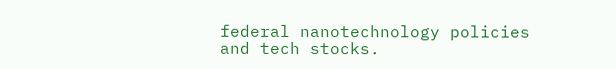federal nanotechnology policies and tech stocks.